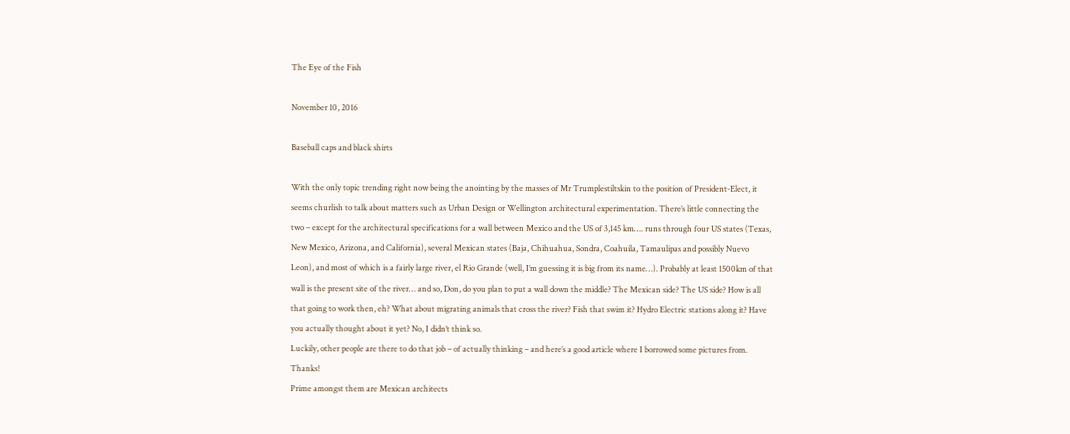The Eye of the Fish

November 10, 2016

Baseball caps and black shirts

With the only topic trending right now being the anointing by the masses of Mr Trumplestiltskin to the position of President-Elect, it seems churlish to talk about matters such as Urban Design or Wellington architectural experimentation. There’s little connecting the two – except for the architectural specifications for a wall between Mexico and the US of 3,145 km…. runs through four US states (Texas, New Mexico, Arizona, and California), several Mexican states (Baja, Chihuahua, Sondra, Coahuila, Tamaulipas and possibly Nuevo Leon), and most of which is a fairly large river, el Rio Grande (well, I’m guessing it is big from its name…). Probably at least 1500km of that wall is the present site of the river… and so, Don, do you plan to put a wall down the middle? The Mexican side? The US side? How is all that going to work then, eh? What about migrating animals that cross the river? Fish that swim it? Hydro Electric stations along it? Have you actually thought about it yet? No, I didn’t think so.
Luckily, other people are there to do that job – of actually thinking – and here’s a good article where I borrowed some pictures from. Thanks!
Prime amongst them are Mexican architects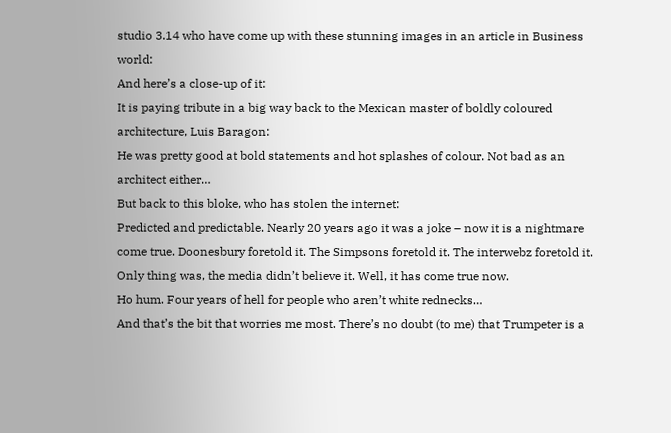studio 3.14 who have come up with these stunning images in an article in Business world:
And here’s a close-up of it:
It is paying tribute in a big way back to the Mexican master of boldly coloured architecture, Luis Baragon:
He was pretty good at bold statements and hot splashes of colour. Not bad as an architect either…
But back to this bloke, who has stolen the internet:
Predicted and predictable. Nearly 20 years ago it was a joke – now it is a nightmare come true. Doonesbury foretold it. The Simpsons foretold it. The interwebz foretold it. Only thing was, the media didn’t believe it. Well, it has come true now.
Ho hum. Four years of hell for people who aren’t white rednecks…
And that’s the bit that worries me most. There’s no doubt (to me) that Trumpeter is a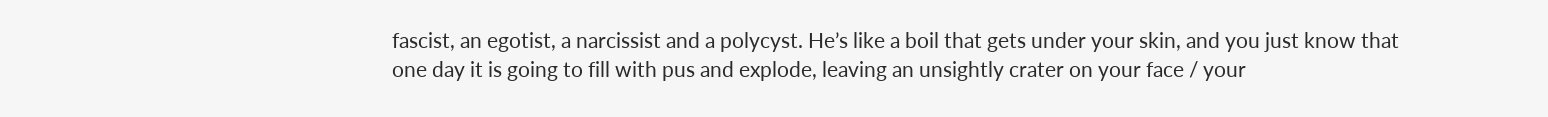fascist, an egotist, a narcissist and a polycyst. He’s like a boil that gets under your skin, and you just know that one day it is going to fill with pus and explode, leaving an unsightly crater on your face / your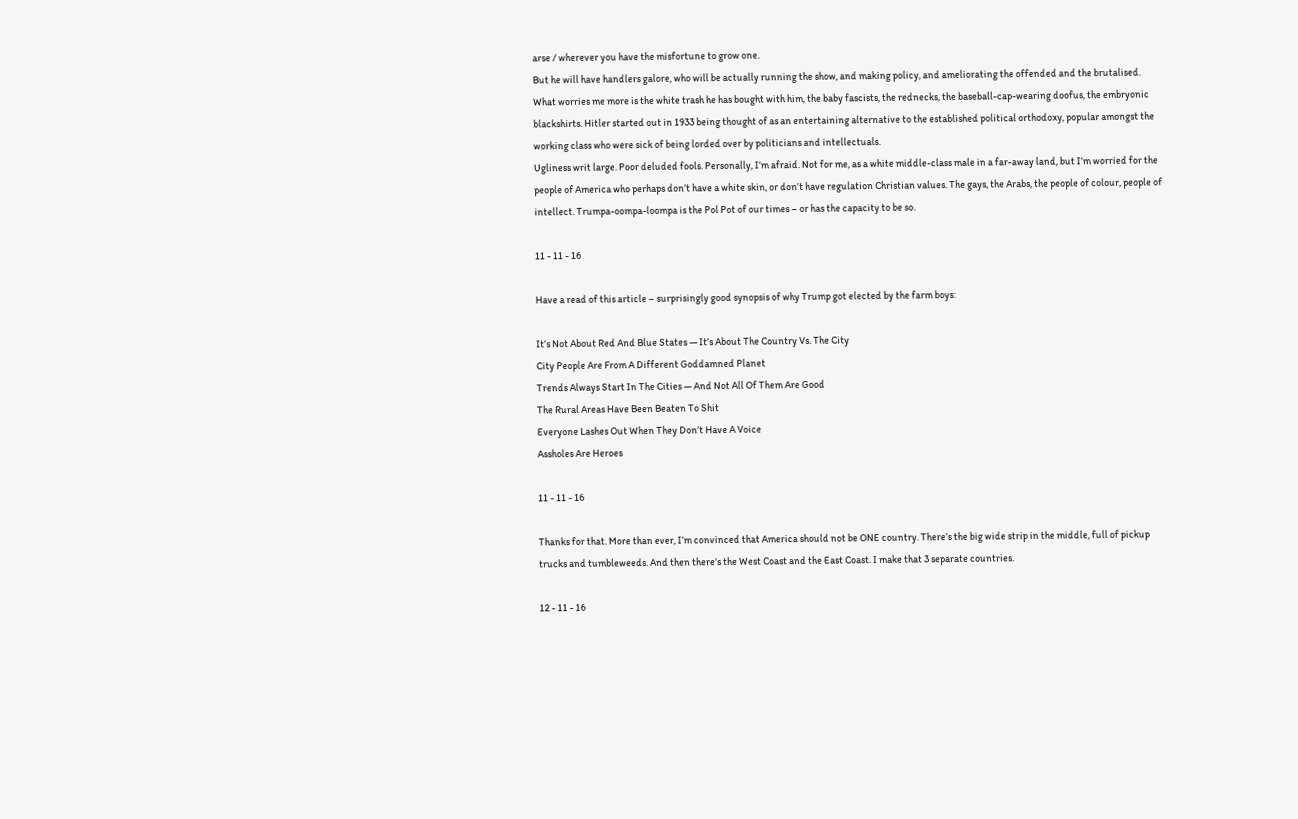arse / wherever you have the misfortune to grow one.
But he will have handlers galore, who will be actually running the show, and making policy, and ameliorating the offended and the brutalised.
What worries me more is the white trash he has bought with him, the baby fascists, the rednecks, the baseball-cap-wearing doofus, the embryonic blackshirts. Hitler started out in 1933 being thought of as an entertaining alternative to the established political orthodoxy, popular amongst the working class who were sick of being lorded over by politicians and intellectuals.
Ugliness writ large. Poor deluded fools. Personally, I’m afraid. Not for me, as a white middle-class male in a far-away land, but I’m worried for the people of America who perhaps don’t have a white skin, or don’t have regulation Christian values. The gays, the Arabs, the people of colour, people of intellect. Trumpa-oompa-loompa is the Pol Pot of our times – or has the capacity to be so.

11 - 11 - 16

Have a read of this article – surprisingly good synopsis of why Trump got elected by the farm boys:

It’s Not About Red And Blue States — It’s About The Country Vs. The City
City People Are From A Different Goddamned Planet
Trends Always Start In The Cities — And Not All Of Them Are Good
The Rural Areas Have Been Beaten To Shit
Everyone Lashes Out When They Don’t Have A Voice
Assholes Are Heroes

11 - 11 - 16

Thanks for that. More than ever, I’m convinced that America should not be ONE country. There’s the big wide strip in the middle, full of pickup trucks and tumbleweeds. And then there’s the West Coast and the East Coast. I make that 3 separate countries.

12 - 11 - 16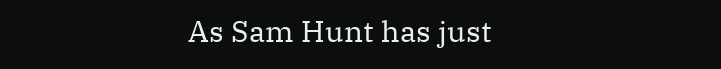As Sam Hunt has just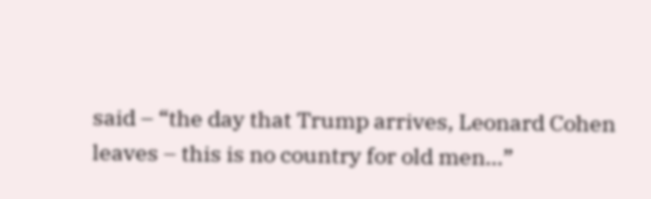said – “the day that Trump arrives, Leonard Cohen leaves – this is no country for old men…”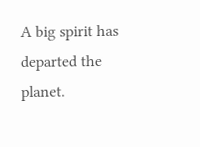A big spirit has departed the planet.